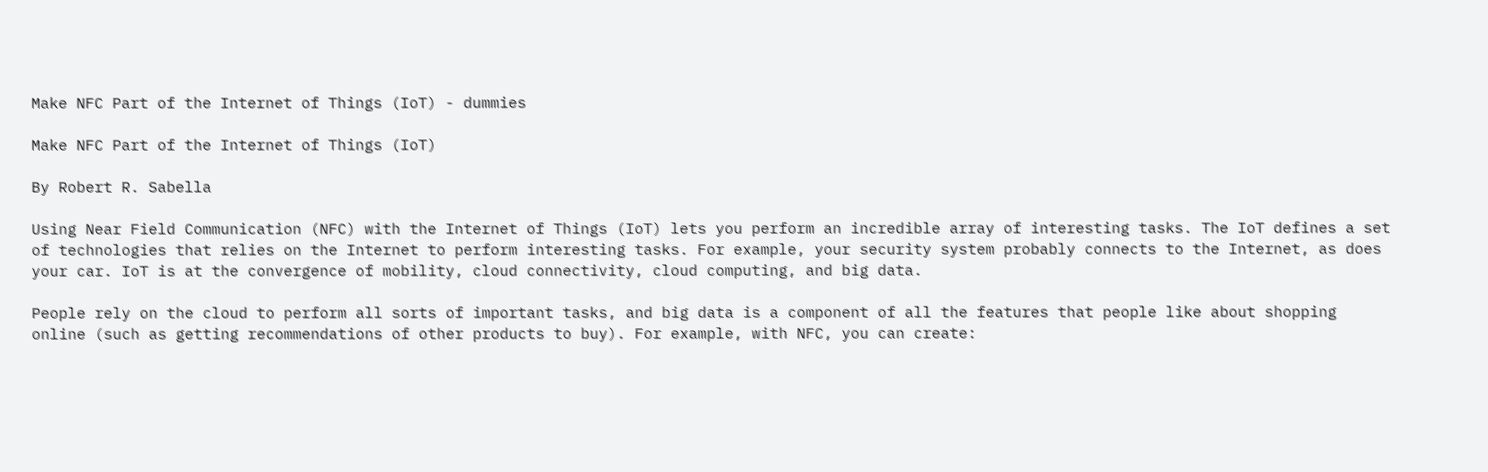Make NFC Part of the Internet of Things (IoT) - dummies

Make NFC Part of the Internet of Things (IoT)

By Robert R. Sabella

Using Near Field Communication (NFC) with the Internet of Things (IoT) lets you perform an incredible array of interesting tasks. The IoT defines a set of technologies that relies on the Internet to perform interesting tasks. For example, your security system probably connects to the Internet, as does your car. IoT is at the convergence of mobility, cloud connectivity, cloud computing, and big data.

People rely on the cloud to perform all sorts of important tasks, and big data is a component of all the features that people like about shopping online (such as getting recommendations of other products to buy). For example, with NFC, you can create: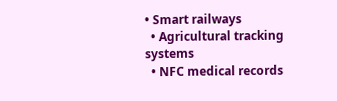• Smart railways
  • Agricultural tracking systems
  • NFC medical records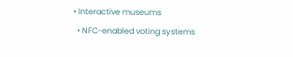• Interactive museums
  • NFC-enabled voting systems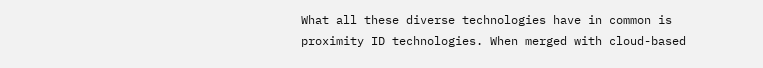What all these diverse technologies have in common is proximity ID technologies. When merged with cloud-based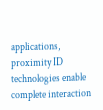applications, proximity ID technologies enable complete interaction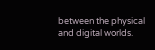between the physical and digital worlds.